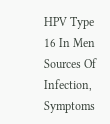HPV Type 16 In Men Sources Of Infection, Symptoms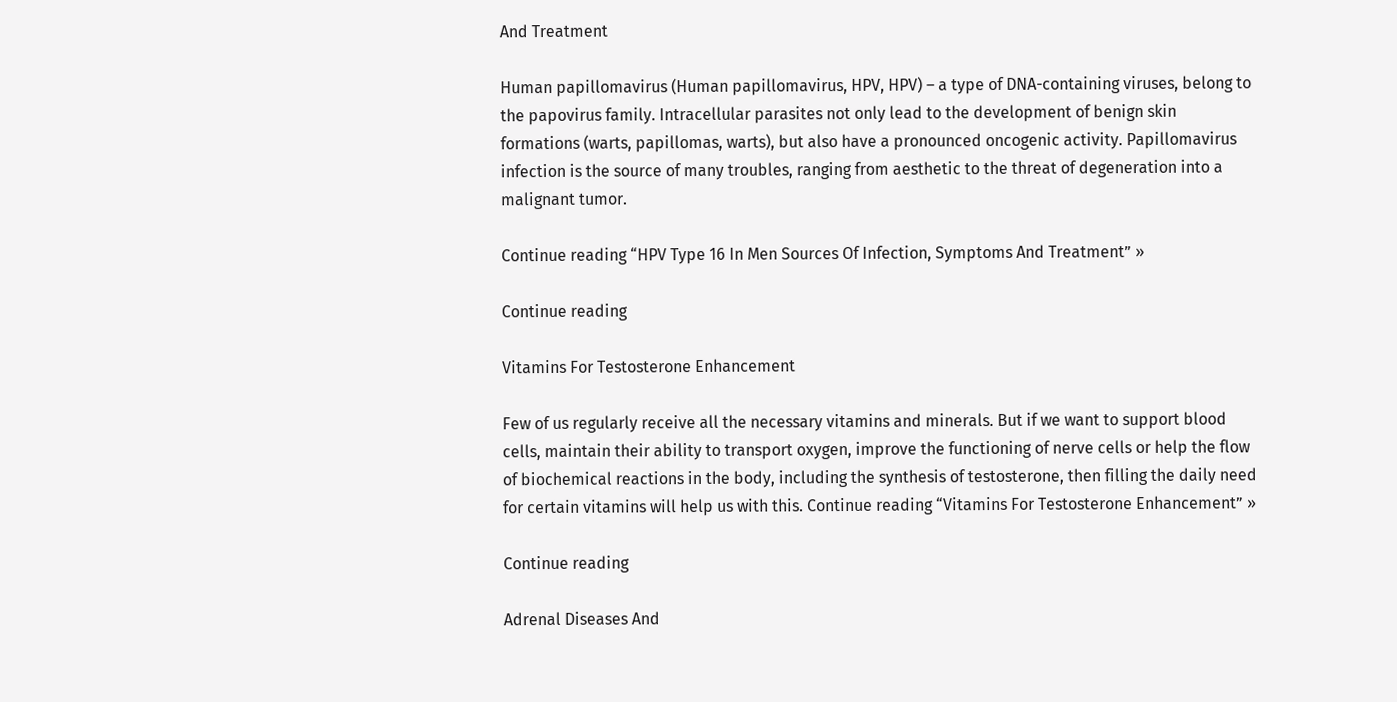And Treatment

Human papillomavirus (Human papillomavirus, HPV, HPV) – a type of DNA-containing viruses, belong to the papovirus family. Intracellular parasites not only lead to the development of benign skin formations (warts, papillomas, warts), but also have a pronounced oncogenic activity. Papillomavirus infection is the source of many troubles, ranging from aesthetic to the threat of degeneration into a malignant tumor.

Continue reading “HPV Type 16 In Men Sources Of Infection, Symptoms And Treatment” »

Continue reading

Vitamins For Testosterone Enhancement

Few of us regularly receive all the necessary vitamins and minerals. But if we want to support blood cells, maintain their ability to transport oxygen, improve the functioning of nerve cells or help the flow of biochemical reactions in the body, including the synthesis of testosterone, then filling the daily need for certain vitamins will help us with this. Continue reading “Vitamins For Testosterone Enhancement” »

Continue reading

Adrenal Diseases And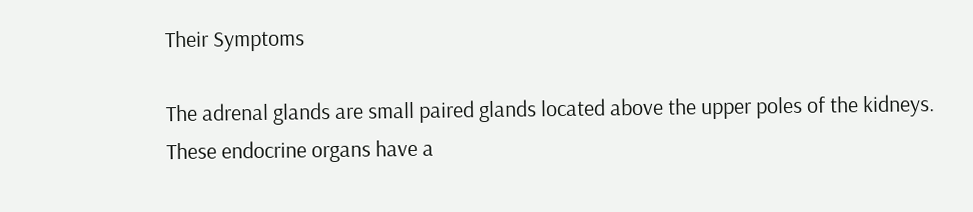Their Symptoms

The adrenal glands are small paired glands located above the upper poles of the kidneys. These endocrine organs have a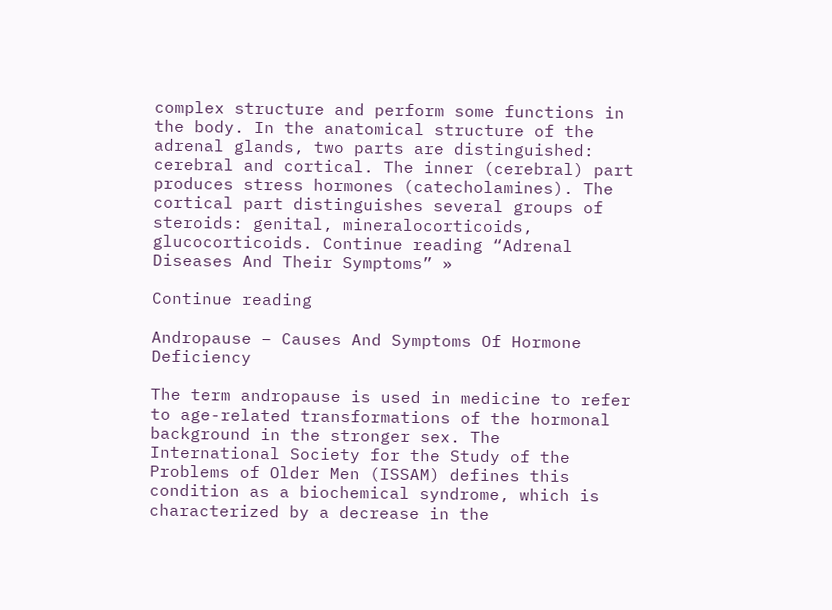complex structure and perform some functions in the body. In the anatomical structure of the adrenal glands, two parts are distinguished: cerebral and cortical. The inner (cerebral) part produces stress hormones (catecholamines). The cortical part distinguishes several groups of steroids: genital, mineralocorticoids, glucocorticoids. Continue reading “Adrenal Diseases And Their Symptoms” »

Continue reading

Andropause – Causes And Symptoms Of Hormone Deficiency

The term andropause is used in medicine to refer to age-related transformations of the hormonal background in the stronger sex. The International Society for the Study of the Problems of Older Men (ISSAM) defines this condition as a biochemical syndrome, which is characterized by a decrease in the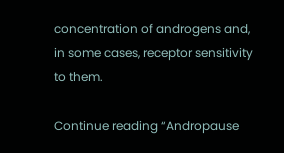concentration of androgens and, in some cases, receptor sensitivity to them.

Continue reading “Andropause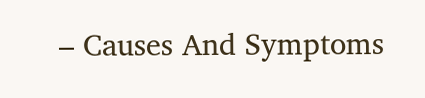– Causes And Symptoms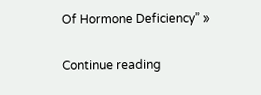Of Hormone Deficiency” »

Continue reading